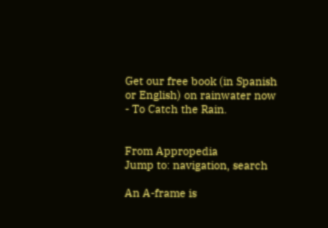Get our free book (in Spanish or English) on rainwater now - To Catch the Rain.


From Appropedia
Jump to: navigation, search

An A-frame is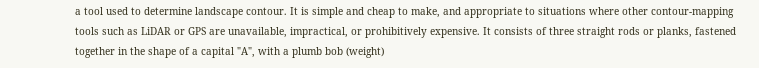a tool used to determine landscape contour. It is simple and cheap to make, and appropriate to situations where other contour-mapping tools such as LiDAR or GPS are unavailable, impractical, or prohibitively expensive. It consists of three straight rods or planks, fastened together in the shape of a capital "A", with a plumb bob (weight)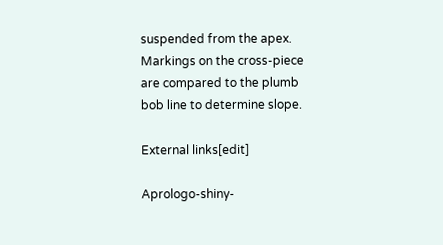suspended from the apex. Markings on the cross-piece are compared to the plumb bob line to determine slope.

External links[edit]

Aprologo-shiny-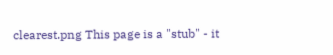clearest.png This page is a "stub" - it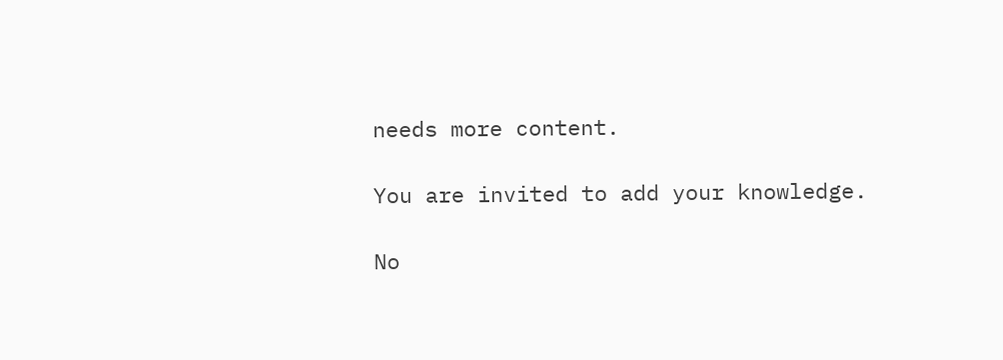needs more content.

You are invited to add your knowledge.

No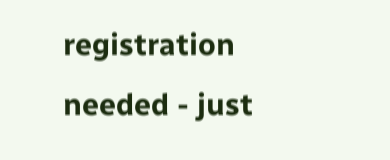registration needed - just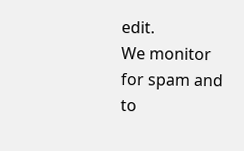edit.
We monitor for spam and to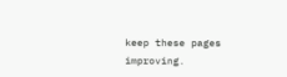keep these pages improving.